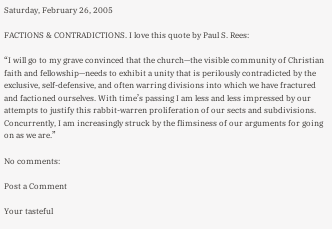Saturday, February 26, 2005

FACTIONS & CONTRADICTIONS. I love this quote by Paul S. Rees:

“I will go to my grave convinced that the church—the visible community of Christian faith and fellowship—needs to exhibit a unity that is perilously contradicted by the exclusive, self-defensive, and often warring divisions into which we have fractured and factioned ourselves. With time’s passing I am less and less impressed by our attempts to justify this rabbit-warren proliferation of our sects and subdivisions. Concurrently, I am increasingly struck by the flimsiness of our arguments for going on as we are.”

No comments:

Post a Comment

Your tasteful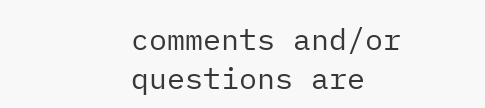comments and/or questions are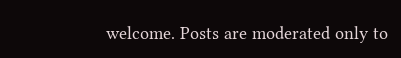welcome. Posts are moderated only to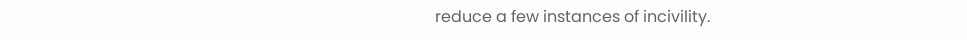reduce a few instances of incivility.